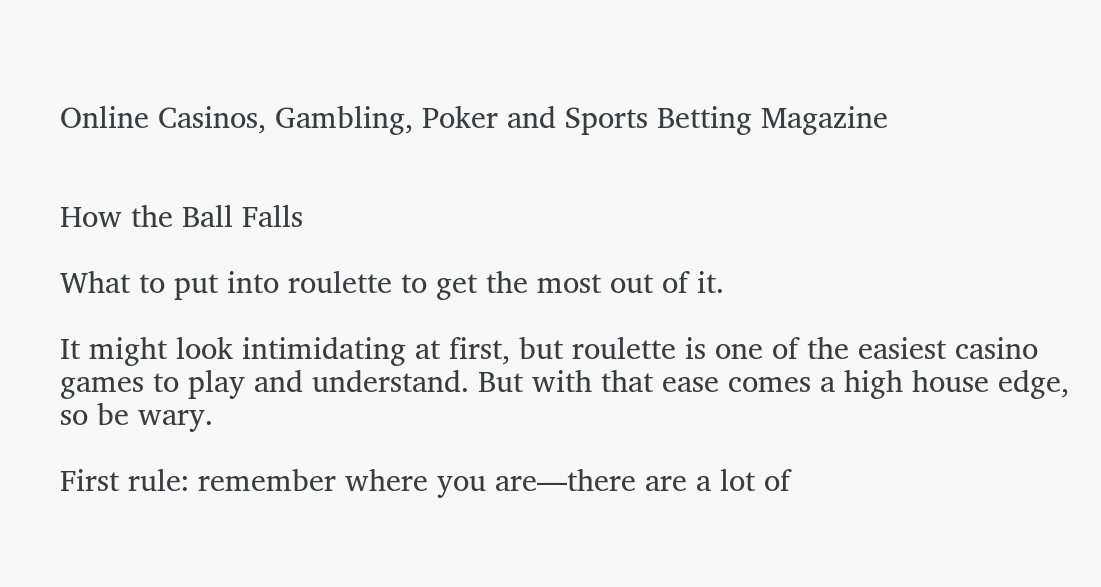Online Casinos, Gambling, Poker and Sports Betting Magazine


How the Ball Falls

What to put into roulette to get the most out of it.

It might look intimidating at first, but roulette is one of the easiest casino games to play and understand. But with that ease comes a high house edge, so be wary.

First rule: remember where you are—there are a lot of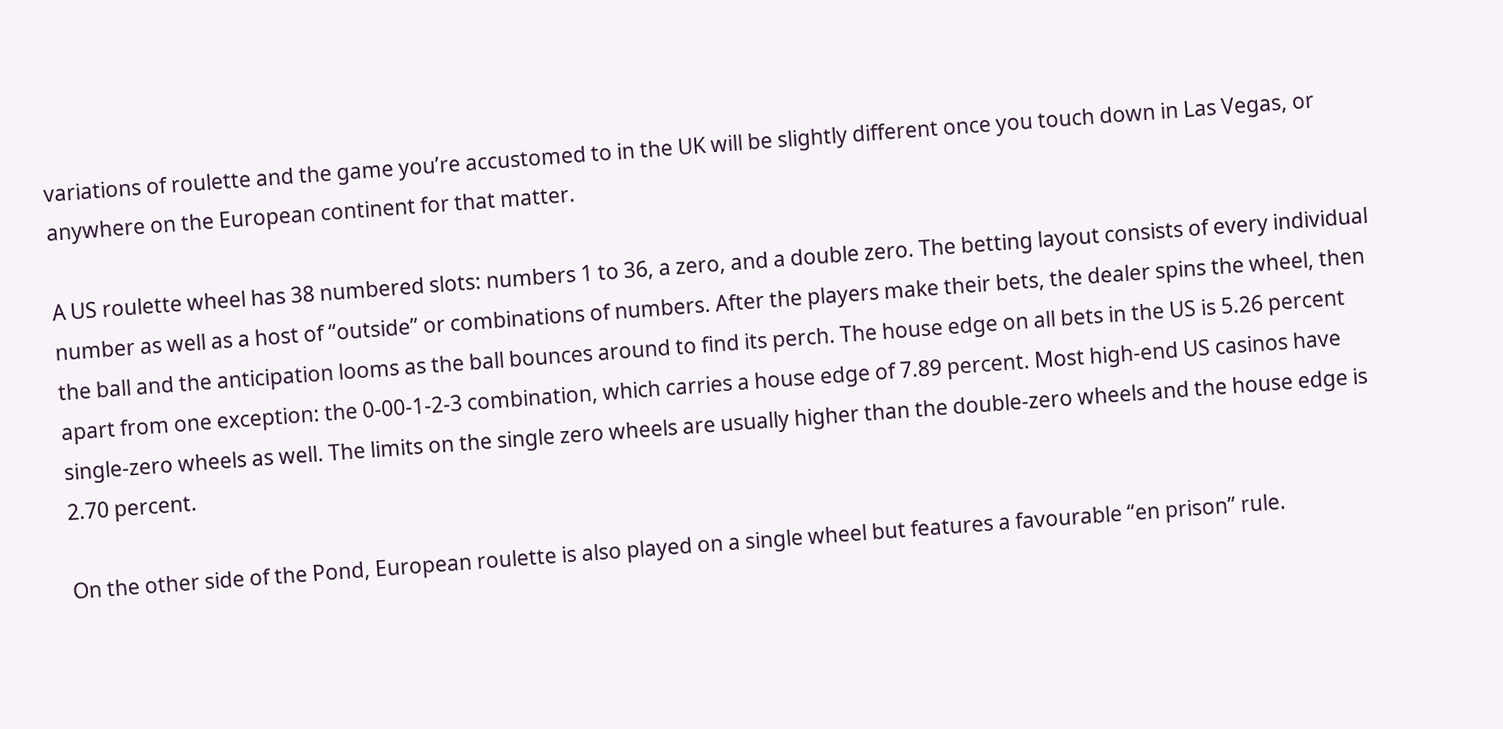variations of roulette and the game you’re accustomed to in the UK will be slightly different once you touch down in Las Vegas, or anywhere on the European continent for that matter.

A US roulette wheel has 38 numbered slots: numbers 1 to 36, a zero, and a double zero. The betting layout consists of every individual number as well as a host of “outside” or combinations of numbers. After the players make their bets, the dealer spins the wheel, then the ball and the anticipation looms as the ball bounces around to find its perch. The house edge on all bets in the US is 5.26 percent apart from one exception: the 0-00-1-2-3 combination, which carries a house edge of 7.89 percent. Most high-end US casinos have single-zero wheels as well. The limits on the single zero wheels are usually higher than the double-zero wheels and the house edge is 2.70 percent.

On the other side of the Pond, European roulette is also played on a single wheel but features a favourable “en prison” rule.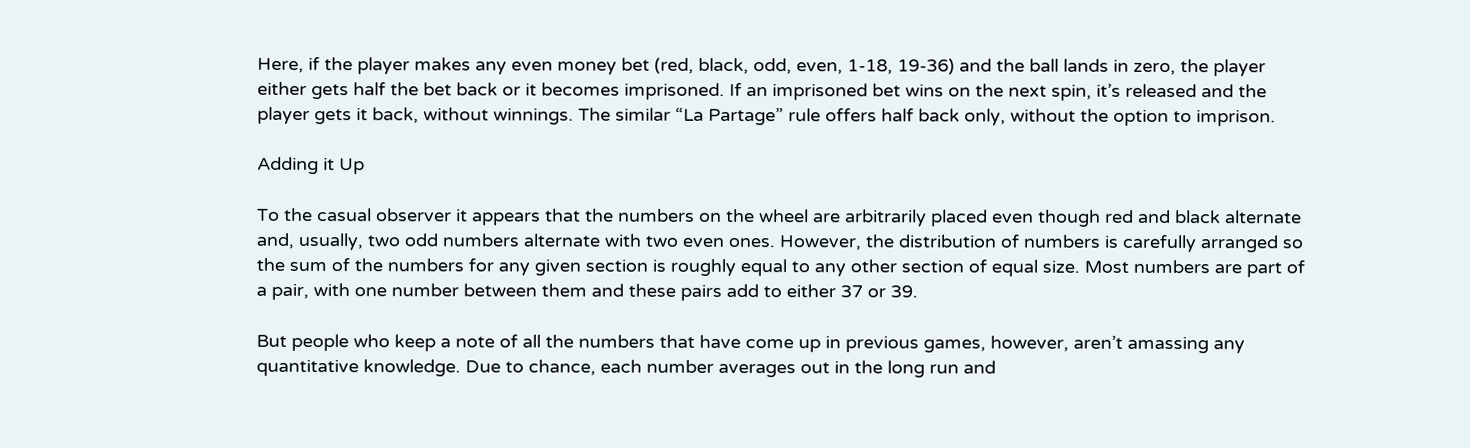Here, if the player makes any even money bet (red, black, odd, even, 1-18, 19-36) and the ball lands in zero, the player either gets half the bet back or it becomes imprisoned. If an imprisoned bet wins on the next spin, it’s released and the player gets it back, without winnings. The similar “La Partage” rule offers half back only, without the option to imprison.

Adding it Up

To the casual observer it appears that the numbers on the wheel are arbitrarily placed even though red and black alternate and, usually, two odd numbers alternate with two even ones. However, the distribution of numbers is carefully arranged so the sum of the numbers for any given section is roughly equal to any other section of equal size. Most numbers are part of a pair, with one number between them and these pairs add to either 37 or 39.

But people who keep a note of all the numbers that have come up in previous games, however, aren’t amassing any quantitative knowledge. Due to chance, each number averages out in the long run and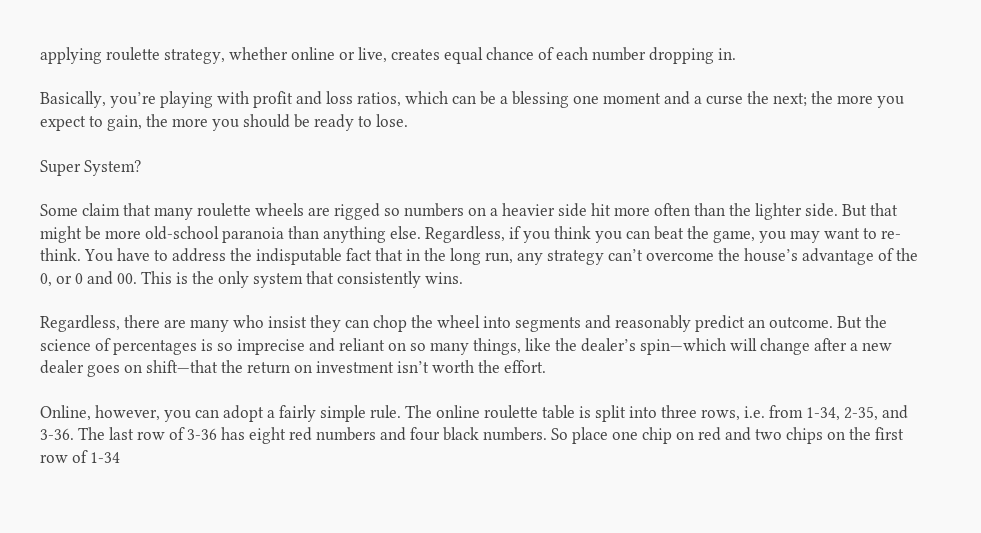applying roulette strategy, whether online or live, creates equal chance of each number dropping in.

Basically, you’re playing with profit and loss ratios, which can be a blessing one moment and a curse the next; the more you expect to gain, the more you should be ready to lose.

Super System?

Some claim that many roulette wheels are rigged so numbers on a heavier side hit more often than the lighter side. But that might be more old-school paranoia than anything else. Regardless, if you think you can beat the game, you may want to re-think. You have to address the indisputable fact that in the long run, any strategy can’t overcome the house’s advantage of the 0, or 0 and 00. This is the only system that consistently wins.

Regardless, there are many who insist they can chop the wheel into segments and reasonably predict an outcome. But the science of percentages is so imprecise and reliant on so many things, like the dealer’s spin—which will change after a new dealer goes on shift—that the return on investment isn’t worth the effort.

Online, however, you can adopt a fairly simple rule. The online roulette table is split into three rows, i.e. from 1-34, 2-35, and 3-36. The last row of 3-36 has eight red numbers and four black numbers. So place one chip on red and two chips on the first row of 1-34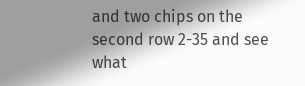and two chips on the second row 2-35 and see what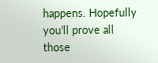happens. Hopefully you’ll prove all those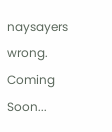naysayers wrong.
Coming Soon...